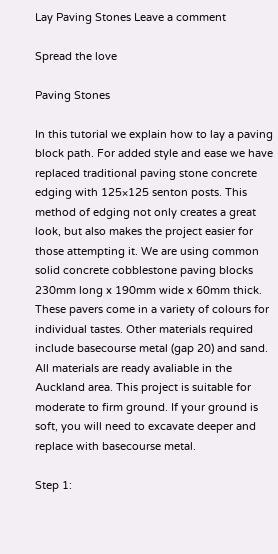Lay Paving Stones Leave a comment

Spread the love

Paving Stones

In this tutorial we explain how to lay a paving block path. For added style and ease we have replaced traditional paving stone concrete edging with 125×125 senton posts. This method of edging not only creates a great look, but also makes the project easier for those attempting it. We are using common solid concrete cobblestone paving blocks 230mm long x 190mm wide x 60mm thick. These pavers come in a variety of colours for individual tastes. Other materials required include basecourse metal (gap 20) and sand. All materials are ready avaliable in the Auckland area. This project is suitable for moderate to firm ground. If your ground is soft, you will need to excavate deeper and replace with basecourse metal.

Step 1: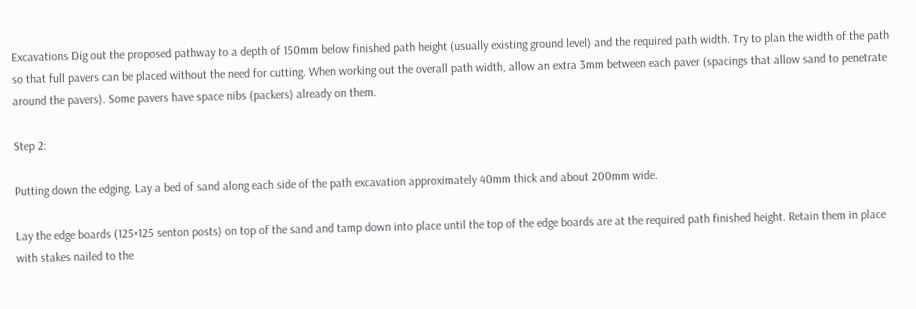Excavations Dig out the proposed pathway to a depth of 150mm below finished path height (usually existing ground level) and the required path width. Try to plan the width of the path so that full pavers can be placed without the need for cutting. When working out the overall path width, allow an extra 3mm between each paver (spacings that allow sand to penetrate around the pavers). Some pavers have space nibs (packers) already on them.

Step 2:

Putting down the edging. Lay a bed of sand along each side of the path excavation approximately 40mm thick and about 200mm wide.

Lay the edge boards (125×125 senton posts) on top of the sand and tamp down into place until the top of the edge boards are at the required path finished height. Retain them in place with stakes nailed to the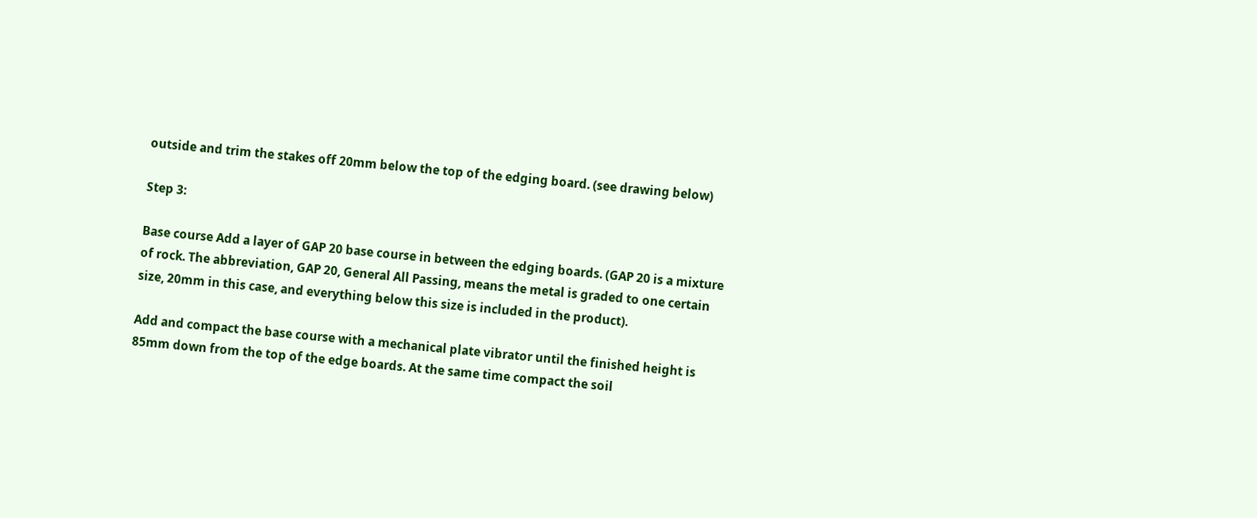outside and trim the stakes off 20mm below the top of the edging board. (see drawing below)

Step 3:

Base course Add a layer of GAP 20 base course in between the edging boards. (GAP 20 is a mixture of rock. The abbreviation, GAP 20, General All Passing, means the metal is graded to one certain size, 20mm in this case, and everything below this size is included in the product).

Add and compact the base course with a mechanical plate vibrator until the finished height is 85mm down from the top of the edge boards. At the same time compact the soil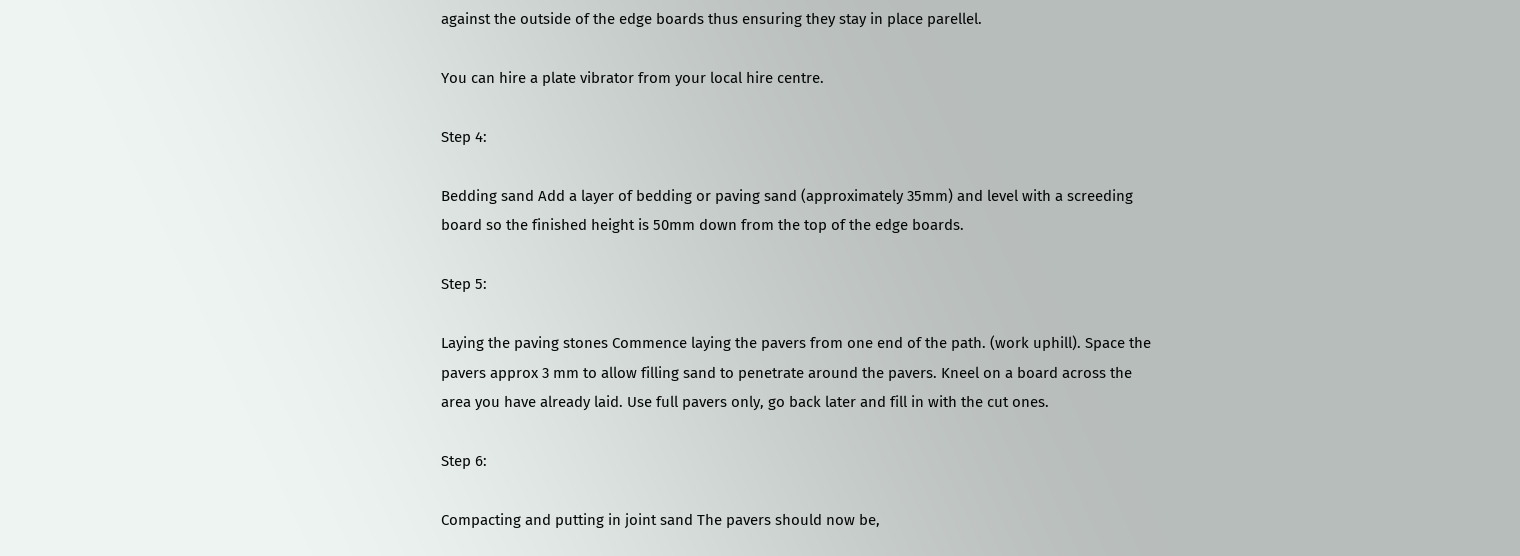against the outside of the edge boards thus ensuring they stay in place parellel.

You can hire a plate vibrator from your local hire centre.

Step 4:

Bedding sand Add a layer of bedding or paving sand (approximately 35mm) and level with a screeding board so the finished height is 50mm down from the top of the edge boards.

Step 5:

Laying the paving stones Commence laying the pavers from one end of the path. (work uphill). Space the pavers approx 3 mm to allow filling sand to penetrate around the pavers. Kneel on a board across the area you have already laid. Use full pavers only, go back later and fill in with the cut ones.

Step 6:

Compacting and putting in joint sand The pavers should now be,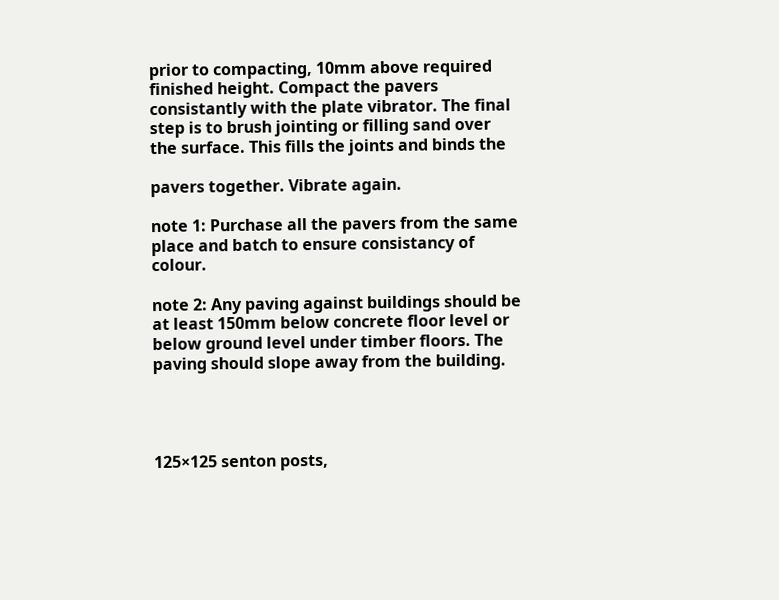prior to compacting, 10mm above required finished height. Compact the pavers consistantly with the plate vibrator. The final step is to brush jointing or filling sand over the surface. This fills the joints and binds the

pavers together. Vibrate again.

note 1: Purchase all the pavers from the same place and batch to ensure consistancy of colour.

note 2: Any paving against buildings should be at least 150mm below concrete floor level or below ground level under timber floors. The paving should slope away from the building.




125×125 senton posts,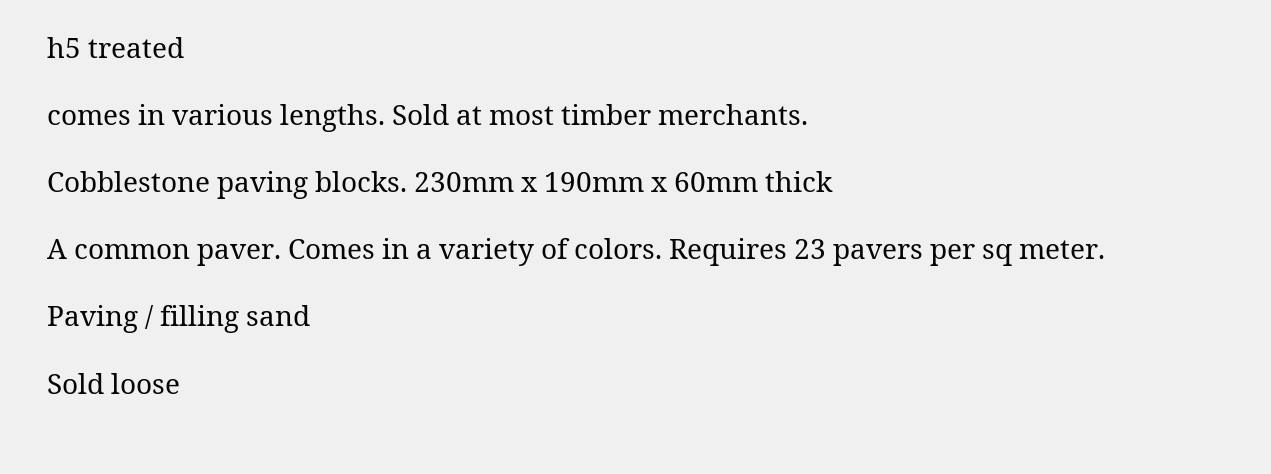h5 treated

comes in various lengths. Sold at most timber merchants.

Cobblestone paving blocks. 230mm x 190mm x 60mm thick

A common paver. Comes in a variety of colors. Requires 23 pavers per sq meter.

Paving / filling sand

Sold loose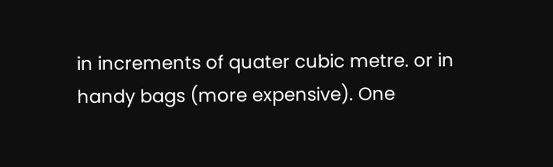in increments of quater cubic metre. or in handy bags (more expensive). One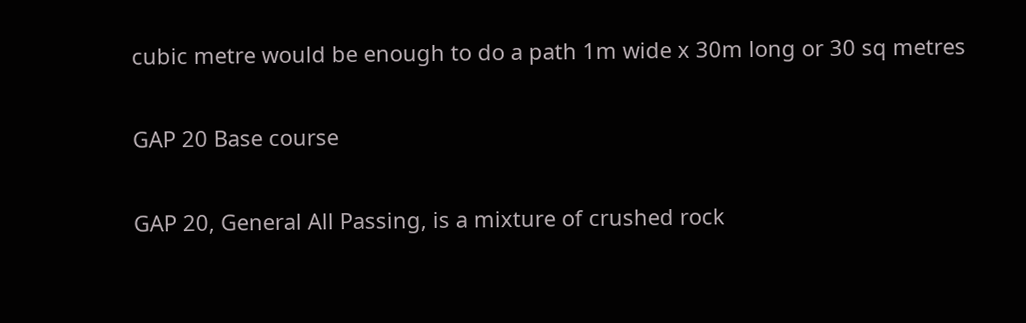cubic metre would be enough to do a path 1m wide x 30m long or 30 sq metres

GAP 20 Base course

GAP 20, General All Passing, is a mixture of crushed rock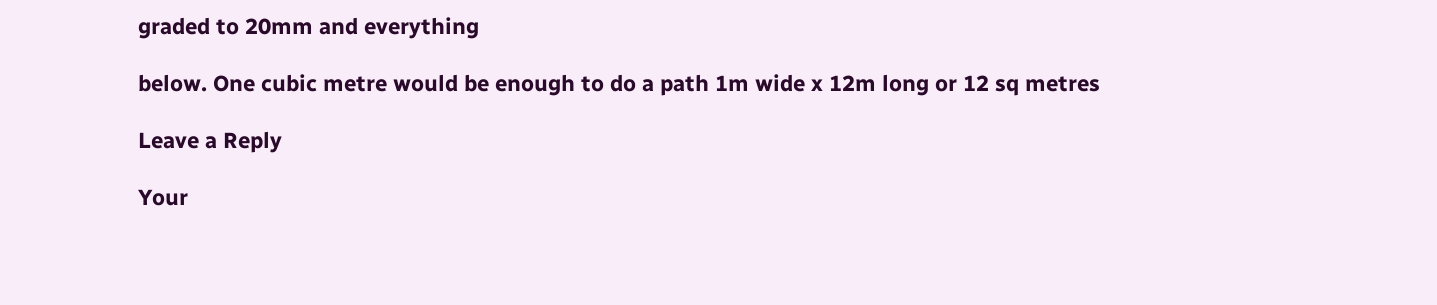graded to 20mm and everything

below. One cubic metre would be enough to do a path 1m wide x 12m long or 12 sq metres

Leave a Reply

Your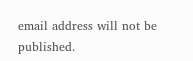email address will not be published.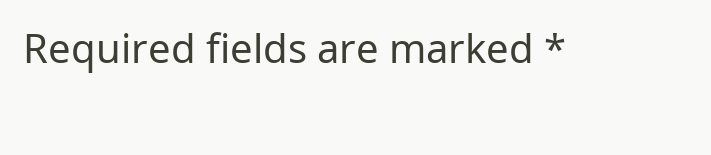Required fields are marked *